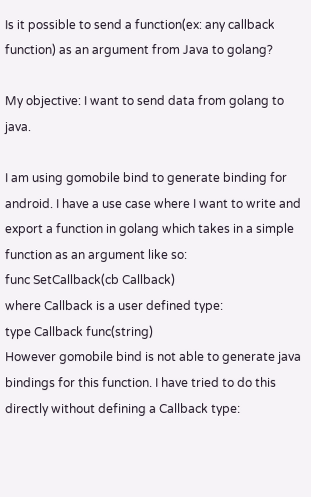Is it possible to send a function(ex: any callback function) as an argument from Java to golang?

My objective: I want to send data from golang to java.

I am using gomobile bind to generate binding for android. I have a use case where I want to write and export a function in golang which takes in a simple function as an argument like so:
func SetCallback(cb Callback)
where Callback is a user defined type:
type Callback func(string)
However gomobile bind is not able to generate java bindings for this function. I have tried to do this directly without defining a Callback type: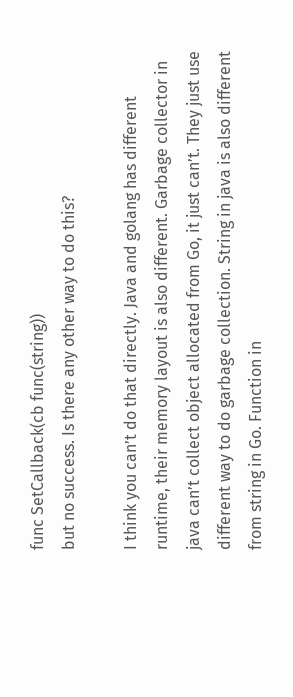func SetCallback(cb func(string))
but no success. Is there any other way to do this?

I think you can’t do that directly. Java and golang has different runtime, their memory layout is also different. Garbage collector in java can’t collect object allocated from Go, it just can’t. They just use different way to do garbage collection. String in java is also different from string in Go. Function in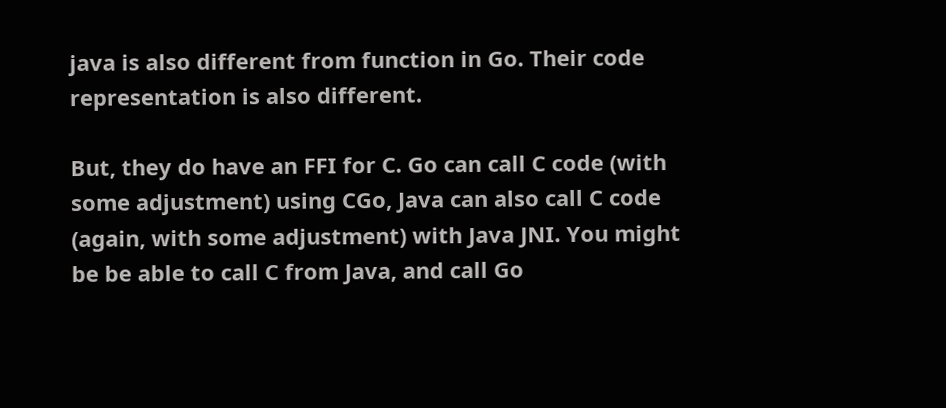java is also different from function in Go. Their code representation is also different.

But, they do have an FFI for C. Go can call C code (with some adjustment) using CGo, Java can also call C code (again, with some adjustment) with Java JNI. You might be be able to call C from Java, and call Go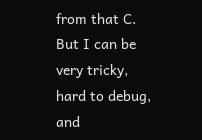from that C. But I can be very tricky, hard to debug, and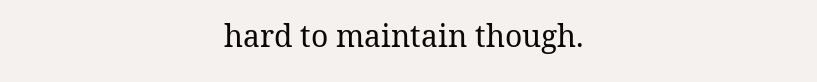hard to maintain though.